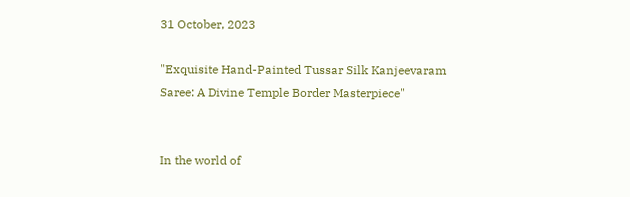31 October, 2023

"Exquisite Hand-Painted Tussar Silk Kanjeevaram Saree: A Divine Temple Border Masterpiece"


In the world of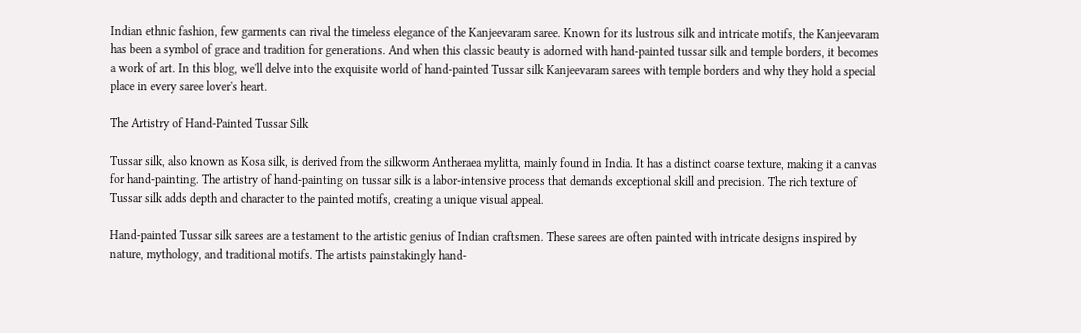Indian ethnic fashion, few garments can rival the timeless elegance of the Kanjeevaram saree. Known for its lustrous silk and intricate motifs, the Kanjeevaram has been a symbol of grace and tradition for generations. And when this classic beauty is adorned with hand-painted tussar silk and temple borders, it becomes a work of art. In this blog, we'll delve into the exquisite world of hand-painted Tussar silk Kanjeevaram sarees with temple borders and why they hold a special place in every saree lover's heart.

The Artistry of Hand-Painted Tussar Silk

Tussar silk, also known as Kosa silk, is derived from the silkworm Antheraea mylitta, mainly found in India. It has a distinct coarse texture, making it a canvas for hand-painting. The artistry of hand-painting on tussar silk is a labor-intensive process that demands exceptional skill and precision. The rich texture of Tussar silk adds depth and character to the painted motifs, creating a unique visual appeal.

Hand-painted Tussar silk sarees are a testament to the artistic genius of Indian craftsmen. These sarees are often painted with intricate designs inspired by nature, mythology, and traditional motifs. The artists painstakingly hand-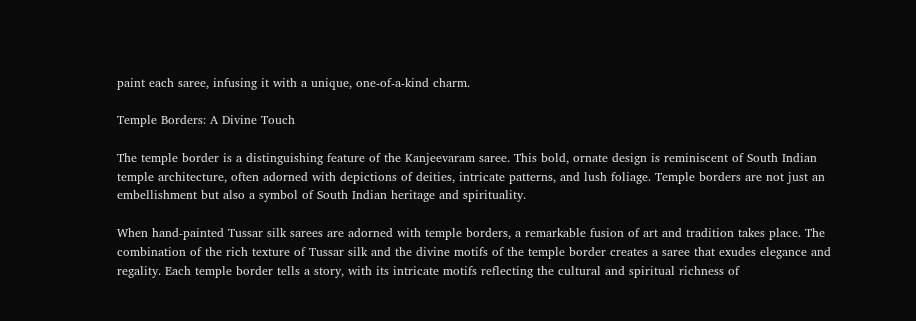paint each saree, infusing it with a unique, one-of-a-kind charm.

Temple Borders: A Divine Touch

The temple border is a distinguishing feature of the Kanjeevaram saree. This bold, ornate design is reminiscent of South Indian temple architecture, often adorned with depictions of deities, intricate patterns, and lush foliage. Temple borders are not just an embellishment but also a symbol of South Indian heritage and spirituality.

When hand-painted Tussar silk sarees are adorned with temple borders, a remarkable fusion of art and tradition takes place. The combination of the rich texture of Tussar silk and the divine motifs of the temple border creates a saree that exudes elegance and regality. Each temple border tells a story, with its intricate motifs reflecting the cultural and spiritual richness of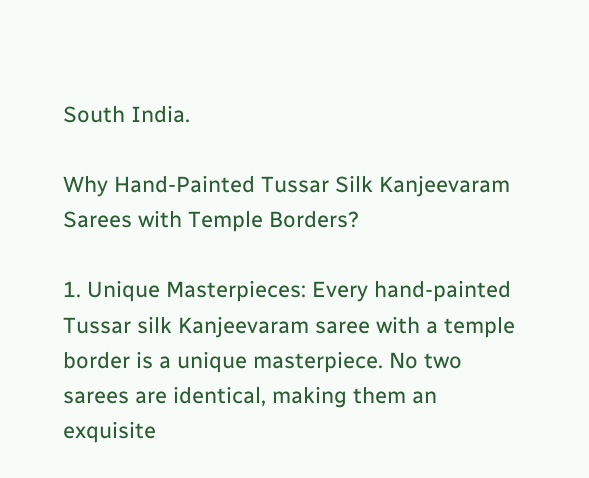South India.

Why Hand-Painted Tussar Silk Kanjeevaram Sarees with Temple Borders?

1. Unique Masterpieces: Every hand-painted Tussar silk Kanjeevaram saree with a temple border is a unique masterpiece. No two sarees are identical, making them an exquisite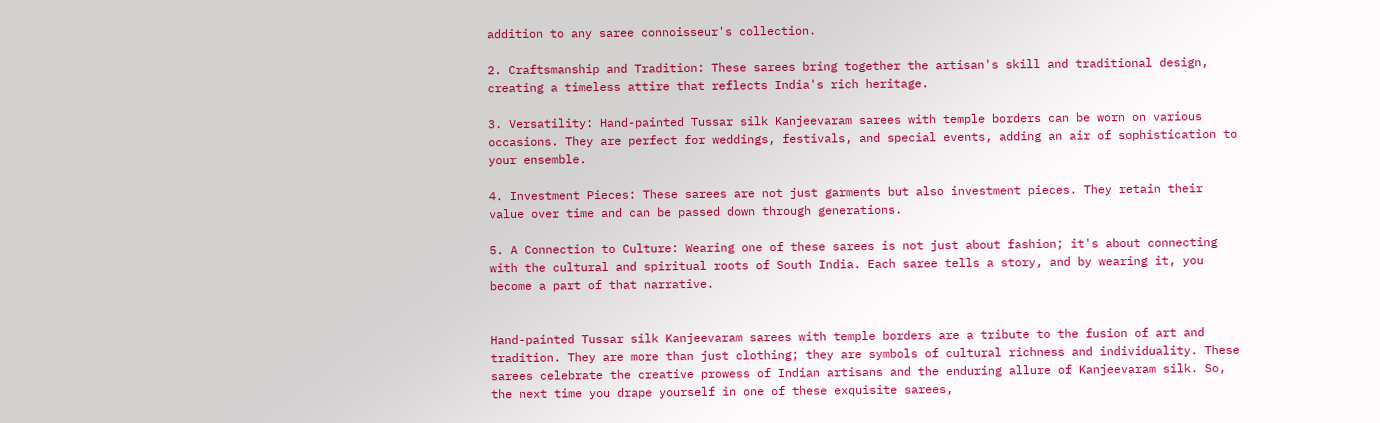addition to any saree connoisseur's collection.

2. Craftsmanship and Tradition: These sarees bring together the artisan's skill and traditional design, creating a timeless attire that reflects India's rich heritage.

3. Versatility: Hand-painted Tussar silk Kanjeevaram sarees with temple borders can be worn on various occasions. They are perfect for weddings, festivals, and special events, adding an air of sophistication to your ensemble.

4. Investment Pieces: These sarees are not just garments but also investment pieces. They retain their value over time and can be passed down through generations.

5. A Connection to Culture: Wearing one of these sarees is not just about fashion; it's about connecting with the cultural and spiritual roots of South India. Each saree tells a story, and by wearing it, you become a part of that narrative.


Hand-painted Tussar silk Kanjeevaram sarees with temple borders are a tribute to the fusion of art and tradition. They are more than just clothing; they are symbols of cultural richness and individuality. These sarees celebrate the creative prowess of Indian artisans and the enduring allure of Kanjeevaram silk. So, the next time you drape yourself in one of these exquisite sarees,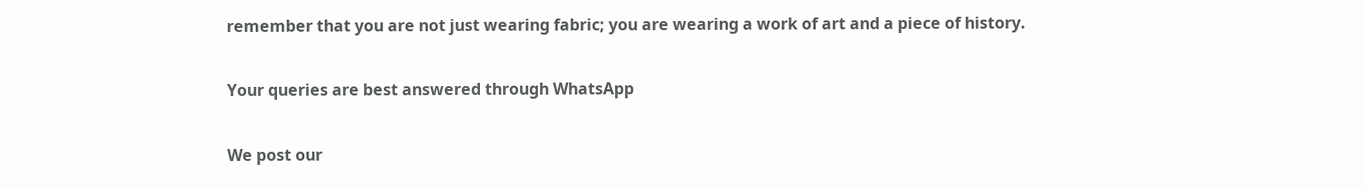remember that you are not just wearing fabric; you are wearing a work of art and a piece of history.

Your queries are best answered through WhatsApp

We post our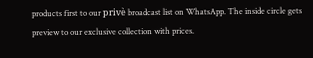products first to our privè broadcast list on WhatsApp. The inside circle gets preview to our exclusive collection with prices.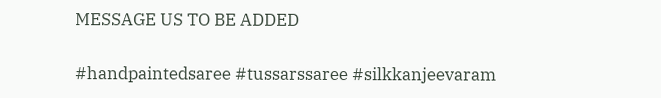MESSAGE US TO BE ADDED

#handpaintedsaree #tussarssaree #silkkanjeevaram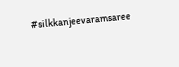#silkkanjeevaramsaree